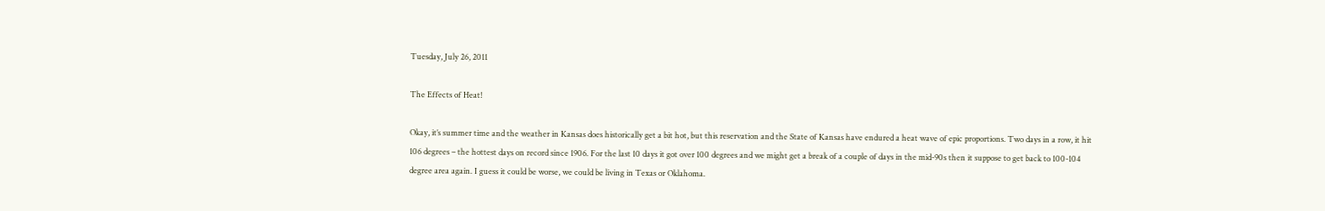Tuesday, July 26, 2011

The Effects of Heat!

Okay, it’s summer time and the weather in Kansas does historically get a bit hot, but this reservation and the State of Kansas have endured a heat wave of epic proportions. Two days in a row, it hit 106 degrees – the hottest days on record since 1906. For the last 10 days it got over 100 degrees and we might get a break of a couple of days in the mid-90s then it suppose to get back to 100-104 degree area again. I guess it could be worse, we could be living in Texas or Oklahoma.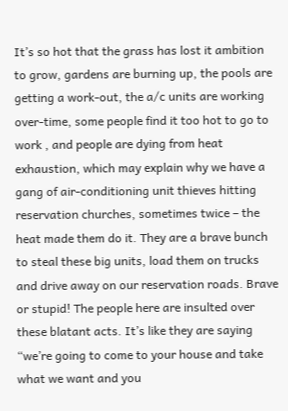It’s so hot that the grass has lost it ambition to grow, gardens are burning up, the pools are getting a work-out, the a/c units are working over-time, some people find it too hot to go to work , and people are dying from heat exhaustion, which may explain why we have a gang of air-conditioning unit thieves hitting reservation churches, sometimes twice – the heat made them do it. They are a brave bunch to steal these big units, load them on trucks and drive away on our reservation roads. Brave or stupid! The people here are insulted over these blatant acts. It’s like they are saying “we’re going to come to your house and take what we want and you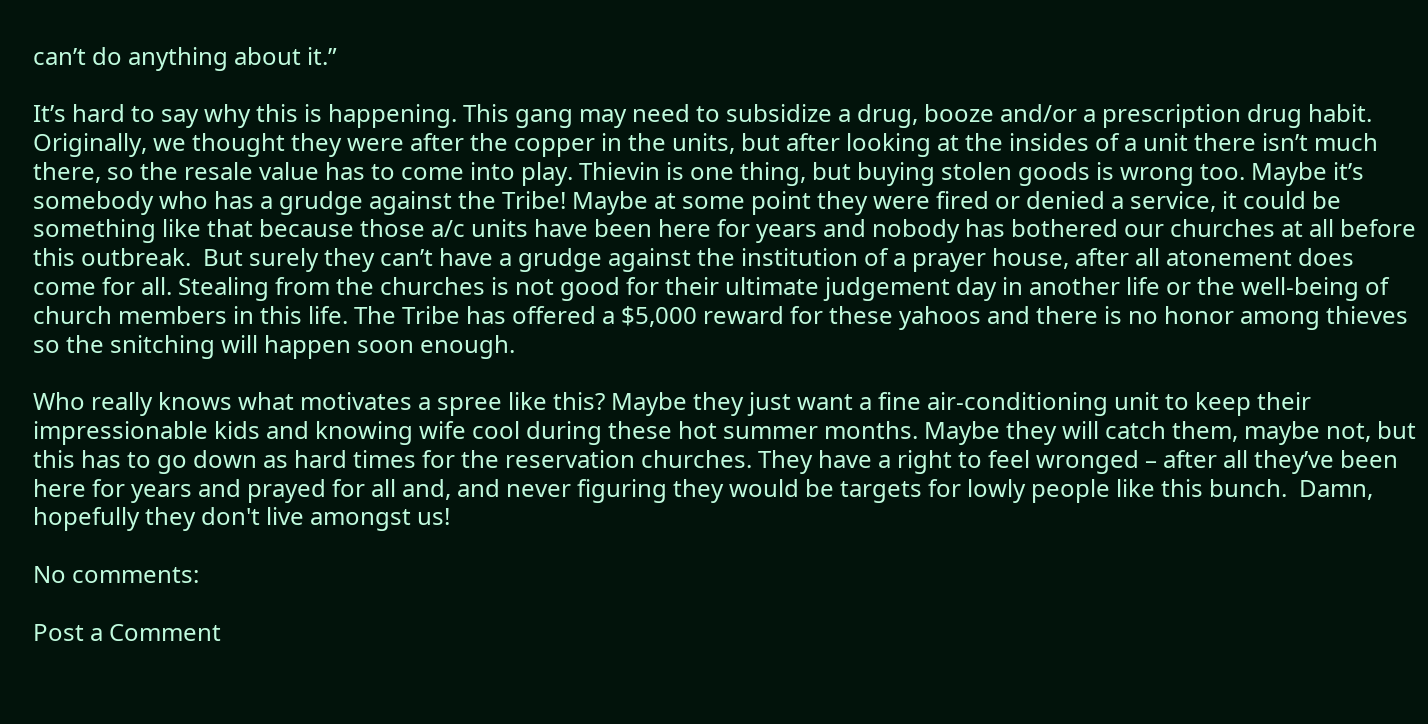can’t do anything about it.”

It’s hard to say why this is happening. This gang may need to subsidize a drug, booze and/or a prescription drug habit. Originally, we thought they were after the copper in the units, but after looking at the insides of a unit there isn’t much there, so the resale value has to come into play. Thievin is one thing, but buying stolen goods is wrong too. Maybe it’s somebody who has a grudge against the Tribe! Maybe at some point they were fired or denied a service, it could be something like that because those a/c units have been here for years and nobody has bothered our churches at all before this outbreak.  But surely they can’t have a grudge against the institution of a prayer house, after all atonement does come for all. Stealing from the churches is not good for their ultimate judgement day in another life or the well-being of church members in this life. The Tribe has offered a $5,000 reward for these yahoos and there is no honor among thieves so the snitching will happen soon enough.

Who really knows what motivates a spree like this? Maybe they just want a fine air-conditioning unit to keep their impressionable kids and knowing wife cool during these hot summer months. Maybe they will catch them, maybe not, but this has to go down as hard times for the reservation churches. They have a right to feel wronged – after all they’ve been here for years and prayed for all and, and never figuring they would be targets for lowly people like this bunch.  Damn, hopefully they don't live amongst us!

No comments:

Post a Comment